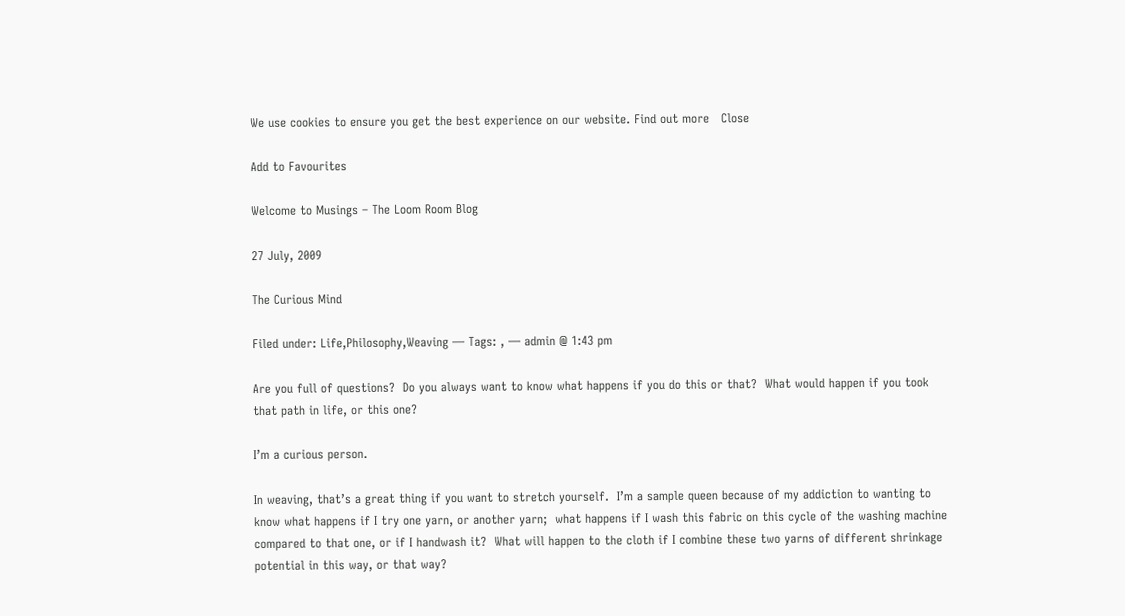We use cookies to ensure you get the best experience on our website. Find out more   Close

Add to Favourites

Welcome to Musings – The Loom Room Blog

27 July, 2009

The Curious Mind

Filed under: Life,Philosophy,Weaving — Tags: , — admin @ 1:43 pm

Are you full of questions?  Do you always want to know what happens if you do this or that?  What would happen if you took that path in life, or this one?

I’m a curious person.

In weaving, that’s a great thing if you want to stretch yourself.  I’m a sample queen because of my addiction to wanting to know what happens if I try one yarn, or another yarn;  what happens if I wash this fabric on this cycle of the washing machine compared to that one, or if I handwash it?  What will happen to the cloth if I combine these two yarns of different shrinkage potential in this way, or that way?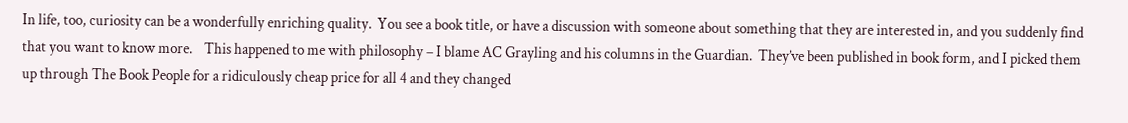In life, too, curiosity can be a wonderfully enriching quality.  You see a book title, or have a discussion with someone about something that they are interested in, and you suddenly find that you want to know more.    This happened to me with philosophy – I blame AC Grayling and his columns in the Guardian.  They’ve been published in book form, and I picked them up through The Book People for a ridiculously cheap price for all 4 and they changed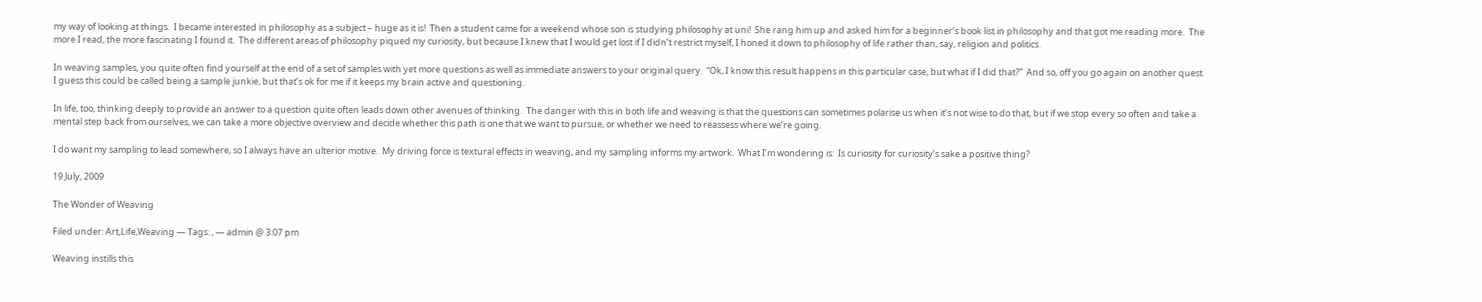my way of looking at things.  I became interested in philosophy as a subject – huge as it is!  Then a student came for a weekend whose son is studying philosophy at uni!  She rang him up and asked him for a beginner’s book list in philosophy and that got me reading more.  The more I read, the more fascinating I found it.  The different areas of philosophy piqued my curiosity, but because I knew that I would get lost if I didn’t restrict myself, I honed it down to philosophy of life rather than, say, religion and politics.

In weaving samples, you quite often find yourself at the end of a set of samples with yet more questions as well as immediate answers to your original query.  “Ok, I know this result happens in this particular case, but what if I did that?”  And so, off you go again on another quest.  I guess this could be called being a sample junkie, but that’s ok for me if it keeps my brain active and questioning.

In life, too, thinking deeply to provide an answer to a question quite often leads down other avenues of thinking.  The danger with this in both life and weaving is that the questions can sometimes polarise us when it’s not wise to do that, but if we stop every so often and take a mental step back from ourselves, we can take a more objective overview and decide whether this path is one that we want to pursue, or whether we need to reassess where we’re going.

I do want my sampling to lead somewhere, so I always have an ulterior motive.  My driving force is textural effects in weaving, and my sampling informs my artwork.  What I’m wondering is:  Is curiosity for curiosity’s sake a positive thing?

19 July, 2009

The Wonder of Weaving

Filed under: Art,Life,Weaving — Tags: , — admin @ 3:07 pm

Weaving instills this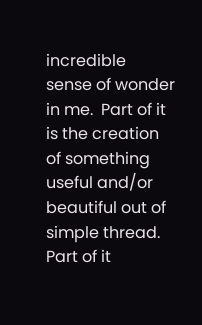incredible sense of wonder in me.  Part of it is the creation of something useful and/or beautiful out of simple thread.  Part of it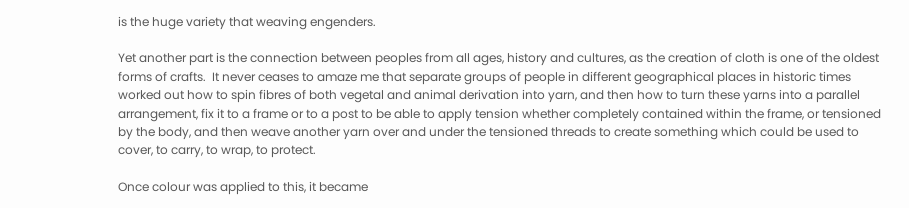is the huge variety that weaving engenders.

Yet another part is the connection between peoples from all ages, history and cultures, as the creation of cloth is one of the oldest forms of crafts.  It never ceases to amaze me that separate groups of people in different geographical places in historic times worked out how to spin fibres of both vegetal and animal derivation into yarn, and then how to turn these yarns into a parallel arrangement, fix it to a frame or to a post to be able to apply tension whether completely contained within the frame, or tensioned by the body, and then weave another yarn over and under the tensioned threads to create something which could be used to cover, to carry, to wrap, to protect.

Once colour was applied to this, it became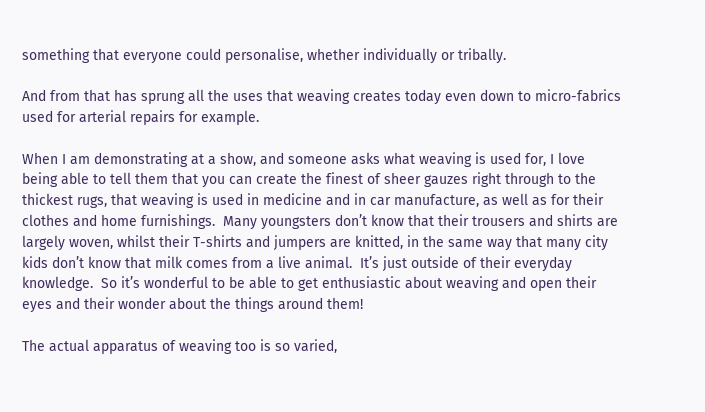something that everyone could personalise, whether individually or tribally.

And from that has sprung all the uses that weaving creates today even down to micro-fabrics used for arterial repairs for example.

When I am demonstrating at a show, and someone asks what weaving is used for, I love being able to tell them that you can create the finest of sheer gauzes right through to the thickest rugs, that weaving is used in medicine and in car manufacture, as well as for their clothes and home furnishings.  Many youngsters don’t know that their trousers and shirts are largely woven, whilst their T-shirts and jumpers are knitted, in the same way that many city kids don’t know that milk comes from a live animal.  It’s just outside of their everyday knowledge.  So it’s wonderful to be able to get enthusiastic about weaving and open their eyes and their wonder about the things around them!

The actual apparatus of weaving too is so varied,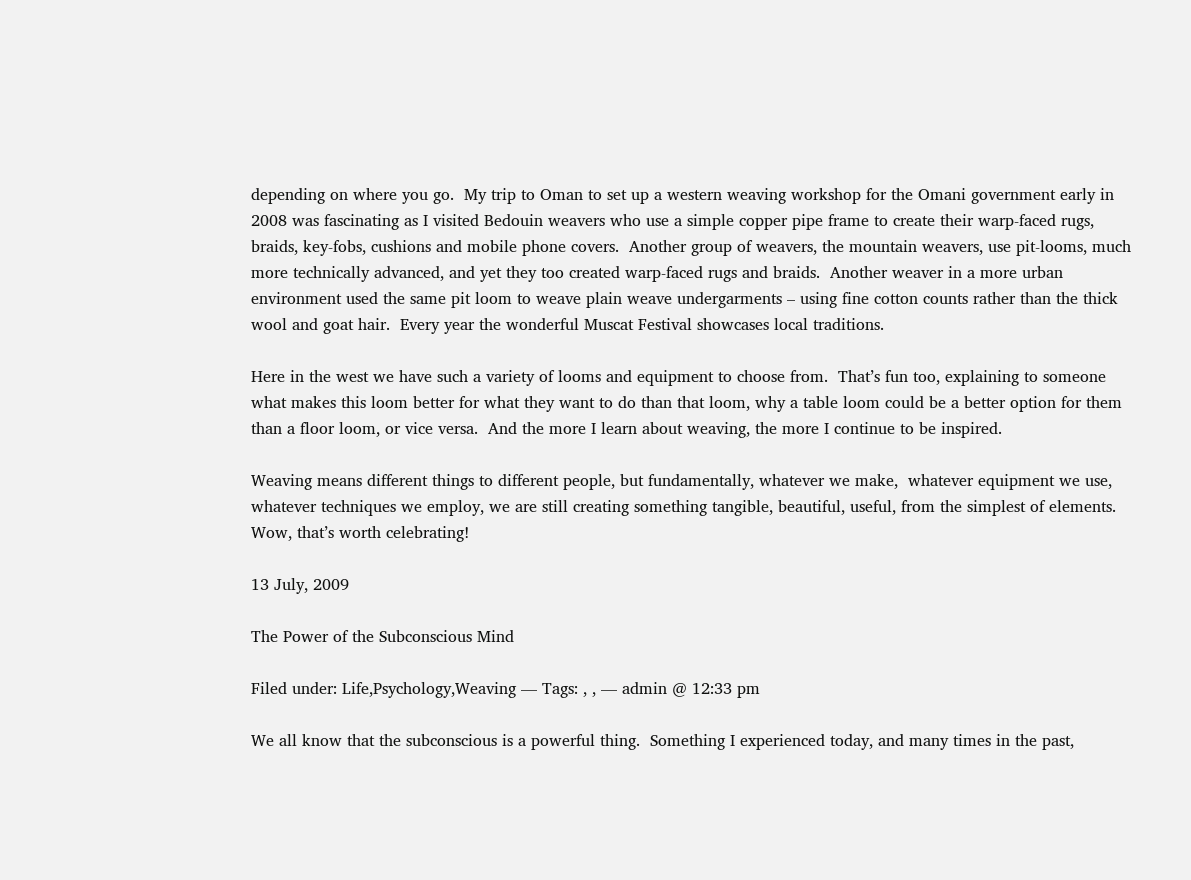depending on where you go.  My trip to Oman to set up a western weaving workshop for the Omani government early in 2008 was fascinating as I visited Bedouin weavers who use a simple copper pipe frame to create their warp-faced rugs, braids, key-fobs, cushions and mobile phone covers.  Another group of weavers, the mountain weavers, use pit-looms, much more technically advanced, and yet they too created warp-faced rugs and braids.  Another weaver in a more urban environment used the same pit loom to weave plain weave undergarments – using fine cotton counts rather than the thick wool and goat hair.  Every year the wonderful Muscat Festival showcases local traditions.

Here in the west we have such a variety of looms and equipment to choose from.  That’s fun too, explaining to someone what makes this loom better for what they want to do than that loom, why a table loom could be a better option for them than a floor loom, or vice versa.  And the more I learn about weaving, the more I continue to be inspired.

Weaving means different things to different people, but fundamentally, whatever we make,  whatever equipment we use, whatever techniques we employ, we are still creating something tangible, beautiful, useful, from the simplest of elements.  Wow, that’s worth celebrating!

13 July, 2009

The Power of the Subconscious Mind

Filed under: Life,Psychology,Weaving — Tags: , , — admin @ 12:33 pm

We all know that the subconscious is a powerful thing.  Something I experienced today, and many times in the past,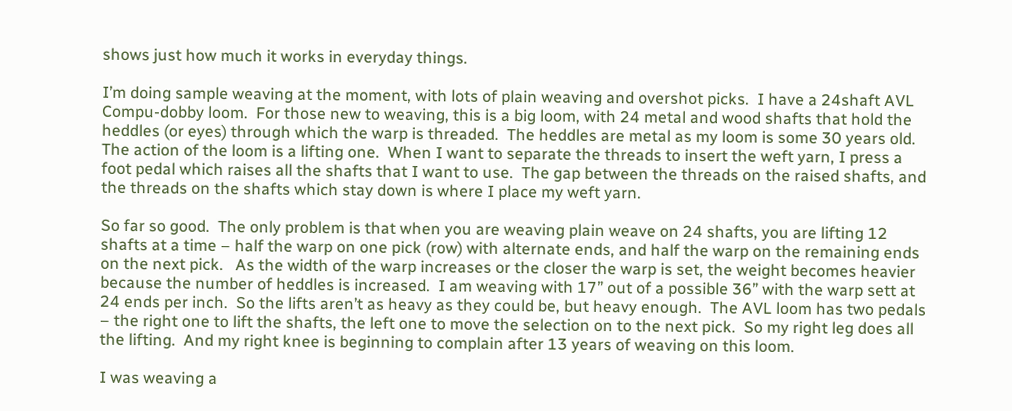shows just how much it works in everyday things.

I’m doing sample weaving at the moment, with lots of plain weaving and overshot picks.  I have a 24shaft AVL Compu-dobby loom.  For those new to weaving, this is a big loom, with 24 metal and wood shafts that hold the heddles (or eyes) through which the warp is threaded.  The heddles are metal as my loom is some 30 years old.  The action of the loom is a lifting one.  When I want to separate the threads to insert the weft yarn, I press a foot pedal which raises all the shafts that I want to use.  The gap between the threads on the raised shafts, and the threads on the shafts which stay down is where I place my weft yarn.

So far so good.  The only problem is that when you are weaving plain weave on 24 shafts, you are lifting 12 shafts at a time – half the warp on one pick (row) with alternate ends, and half the warp on the remaining ends on the next pick.   As the width of the warp increases or the closer the warp is set, the weight becomes heavier because the number of heddles is increased.  I am weaving with 17” out of a possible 36” with the warp sett at 24 ends per inch.  So the lifts aren’t as heavy as they could be, but heavy enough.  The AVL loom has two pedals – the right one to lift the shafts, the left one to move the selection on to the next pick.  So my right leg does all the lifting.  And my right knee is beginning to complain after 13 years of weaving on this loom.

I was weaving a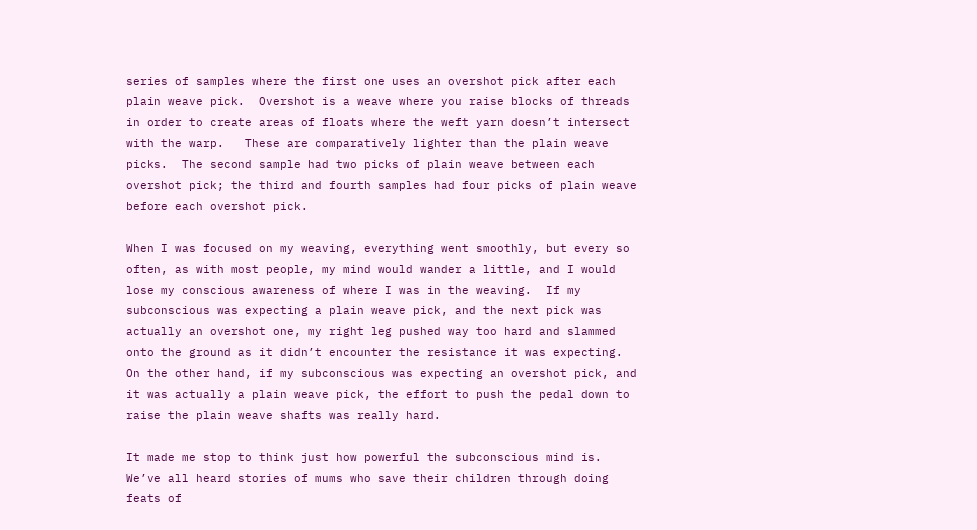series of samples where the first one uses an overshot pick after each plain weave pick.  Overshot is a weave where you raise blocks of threads in order to create areas of floats where the weft yarn doesn’t intersect with the warp.   These are comparatively lighter than the plain weave picks.  The second sample had two picks of plain weave between each overshot pick; the third and fourth samples had four picks of plain weave before each overshot pick.

When I was focused on my weaving, everything went smoothly, but every so often, as with most people, my mind would wander a little, and I would lose my conscious awareness of where I was in the weaving.  If my subconscious was expecting a plain weave pick, and the next pick was actually an overshot one, my right leg pushed way too hard and slammed onto the ground as it didn’t encounter the resistance it was expecting.  On the other hand, if my subconscious was expecting an overshot pick, and it was actually a plain weave pick, the effort to push the pedal down to raise the plain weave shafts was really hard.

It made me stop to think just how powerful the subconscious mind is.  We’ve all heard stories of mums who save their children through doing feats of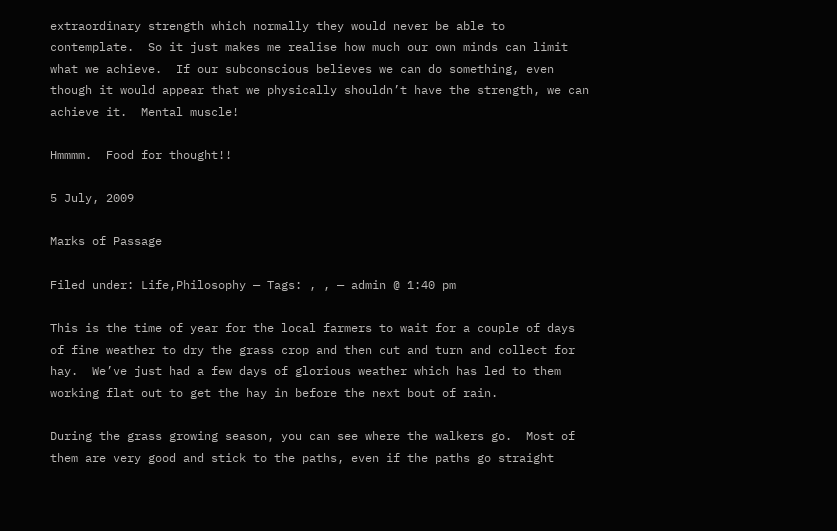extraordinary strength which normally they would never be able to contemplate.  So it just makes me realise how much our own minds can limit what we achieve.  If our subconscious believes we can do something, even though it would appear that we physically shouldn’t have the strength, we can achieve it.  Mental muscle!

Hmmmm.  Food for thought!!

5 July, 2009

Marks of Passage

Filed under: Life,Philosophy — Tags: , , — admin @ 1:40 pm

This is the time of year for the local farmers to wait for a couple of days of fine weather to dry the grass crop and then cut and turn and collect for hay.  We’ve just had a few days of glorious weather which has led to them working flat out to get the hay in before the next bout of rain.

During the grass growing season, you can see where the walkers go.  Most of them are very good and stick to the paths, even if the paths go straight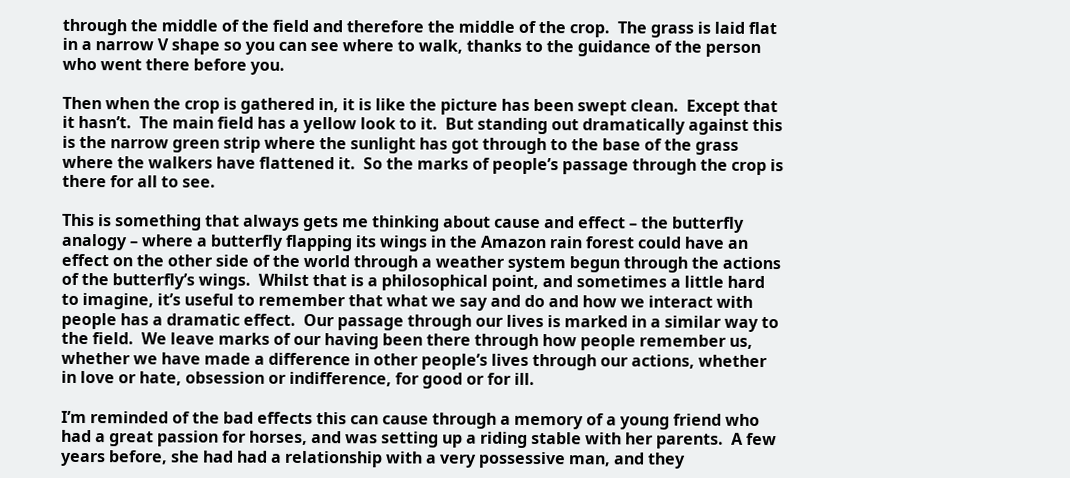through the middle of the field and therefore the middle of the crop.  The grass is laid flat in a narrow V shape so you can see where to walk, thanks to the guidance of the person who went there before you.

Then when the crop is gathered in, it is like the picture has been swept clean.  Except that it hasn’t.  The main field has a yellow look to it.  But standing out dramatically against this is the narrow green strip where the sunlight has got through to the base of the grass where the walkers have flattened it.  So the marks of people’s passage through the crop is there for all to see.

This is something that always gets me thinking about cause and effect – the butterfly analogy – where a butterfly flapping its wings in the Amazon rain forest could have an effect on the other side of the world through a weather system begun through the actions of the butterfly’s wings.  Whilst that is a philosophical point, and sometimes a little hard to imagine, it’s useful to remember that what we say and do and how we interact with people has a dramatic effect.  Our passage through our lives is marked in a similar way to the field.  We leave marks of our having been there through how people remember us, whether we have made a difference in other people’s lives through our actions, whether in love or hate, obsession or indifference, for good or for ill.

I’m reminded of the bad effects this can cause through a memory of a young friend who had a great passion for horses, and was setting up a riding stable with her parents.  A few years before, she had had a relationship with a very possessive man, and they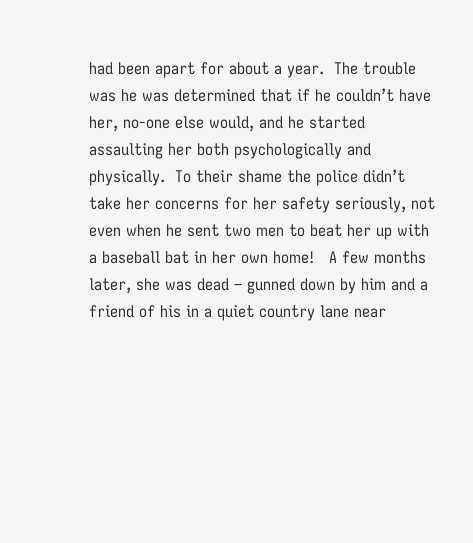had been apart for about a year.  The trouble was he was determined that if he couldn’t have her, no-one else would, and he started assaulting her both psychologically and physically.  To their shame the police didn’t take her concerns for her safety seriously, not even when he sent two men to beat her up with a baseball bat in her own home!   A few months later, she was dead – gunned down by him and a friend of his in a quiet country lane near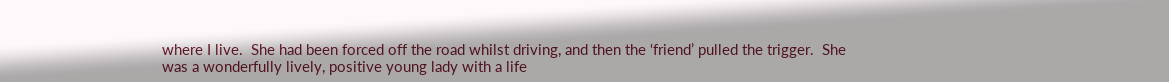where I live.  She had been forced off the road whilst driving, and then the ‘friend’ pulled the trigger.  She was a wonderfully lively, positive young lady with a life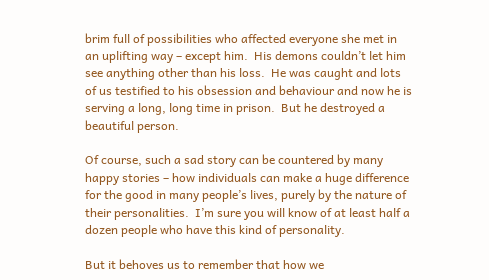brim full of possibilities who affected everyone she met in an uplifting way – except him.  His demons couldn’t let him see anything other than his loss.  He was caught and lots of us testified to his obsession and behaviour and now he is serving a long, long time in prison.  But he destroyed a beautiful person.

Of course, such a sad story can be countered by many happy stories – how individuals can make a huge difference for the good in many people’s lives, purely by the nature of their personalities.  I’m sure you will know of at least half a dozen people who have this kind of personality.

But it behoves us to remember that how we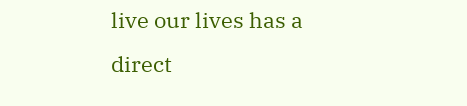live our lives has a direct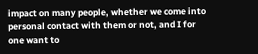impact on many people, whether we come into personal contact with them or not, and I for one want to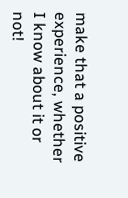make that a positive experience, whether I know about it or not!